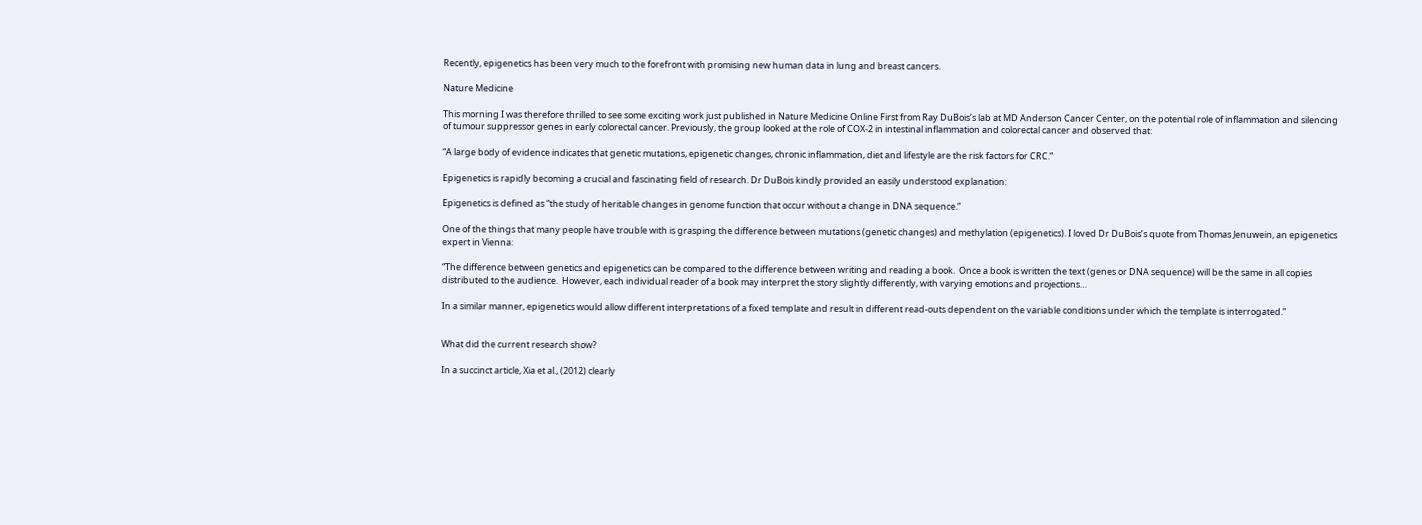Recently, epigenetics has been very much to the forefront with promising new human data in lung and breast cancers.

Nature Medicine

This morning I was therefore thrilled to see some exciting work just published in Nature Medicine Online First from Ray DuBois’s lab at MD Anderson Cancer Center, on the potential role of inflammation and silencing of tumour suppressor genes in early colorectal cancer. Previously, the group looked at the role of COX-2 in intestinal inflammation and colorectal cancer and observed that:

“A large body of evidence indicates that genetic mutations, epigenetic changes, chronic inflammation, diet and lifestyle are the risk factors for CRC.”

Epigenetics is rapidly becoming a crucial and fascinating field of research. Dr DuBois kindly provided an easily understood explanation:

Epigenetics is defined as “the study of heritable changes in genome function that occur without a change in DNA sequence.”

One of the things that many people have trouble with is grasping the difference between mutations (genetic changes) and methylation (epigenetics). I loved Dr DuBois’s quote from Thomas Jenuwein, an epigenetics expert in Vienna:

“The difference between genetics and epigenetics can be compared to the difference between writing and reading a book.  Once a book is written the text (genes or DNA sequence) will be the same in all copies distributed to the audience.  However, each individual reader of a book may interpret the story slightly differently, with varying emotions and projections…

In a similar manner, epigenetics would allow different interpretations of a fixed template and result in different read-outs dependent on the variable conditions under which the template is interrogated.”


What did the current research show?

In a succinct article, Xia et al., (2012) clearly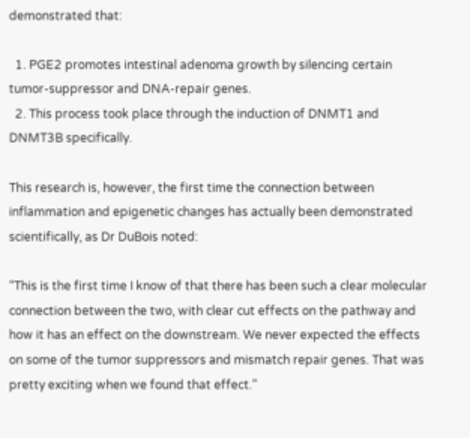demonstrated that:

  1. PGE2 promotes intestinal adenoma growth by silencing certain tumor-suppressor and DNA-repair genes.
  2. This process took place through the induction of DNMT1 and DNMT3B specifically.

This research is, however, the first time the connection between inflammation and epigenetic changes has actually been demonstrated scientifically, as Dr DuBois noted:

“This is the first time I know of that there has been such a clear molecular connection between the two, with clear cut effects on the pathway and how it has an effect on the downstream. We never expected the effects on some of the tumor suppressors and mismatch repair genes. That was pretty exciting when we found that effect.”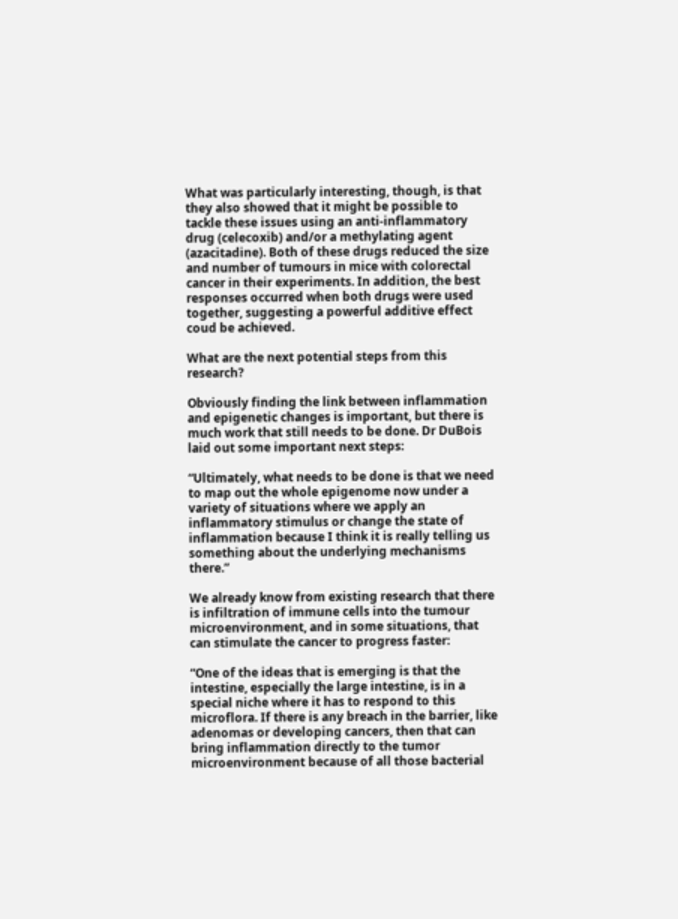What was particularly interesting, though, is that they also showed that it might be possible to tackle these issues using an anti-inflammatory drug (celecoxib) and/or a methylating agent (azacitadine). Both of these drugs reduced the size and number of tumours in mice with colorectal cancer in their experiments. In addition, the best responses occurred when both drugs were used together, suggesting a powerful additive effect coud be achieved.

What are the next potential steps from this research?

Obviously finding the link between inflammation and epigenetic changes is important, but there is much work that still needs to be done. Dr DuBois laid out some important next steps:

“Ultimately, what needs to be done is that we need to map out the whole epigenome now under a variety of situations where we apply an inflammatory stimulus or change the state of inflammation because I think it is really telling us something about the underlying mechanisms there.”

We already know from existing research that there is infiltration of immune cells into the tumour microenvironment, and in some situations, that can stimulate the cancer to progress faster:

“One of the ideas that is emerging is that the intestine, especially the large intestine, is in a special niche where it has to respond to this microflora. If there is any breach in the barrier, like adenomas or developing cancers, then that can bring inflammation directly to the tumor microenvironment because of all those bacterial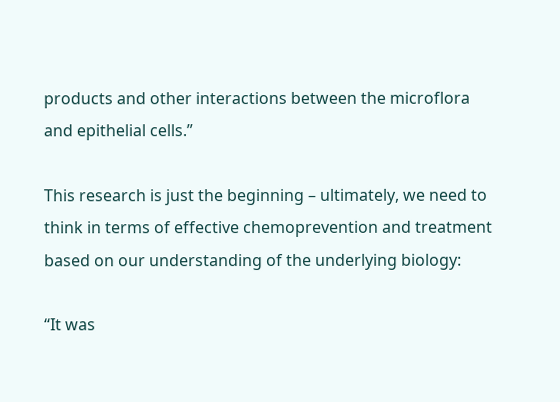products and other interactions between the microflora and epithelial cells.”

This research is just the beginning – ultimately, we need to think in terms of effective chemoprevention and treatment based on our understanding of the underlying biology:

“It was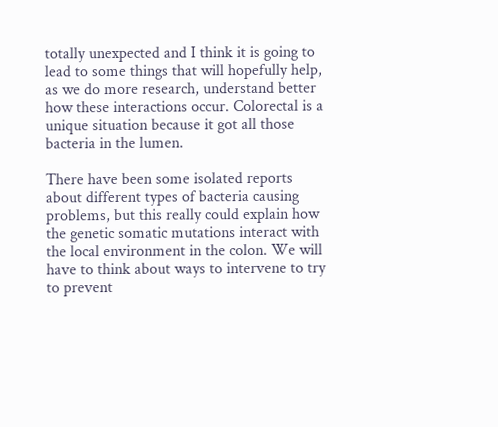totally unexpected and I think it is going to lead to some things that will hopefully help, as we do more research, understand better how these interactions occur. Colorectal is a unique situation because it got all those bacteria in the lumen.

There have been some isolated reports about different types of bacteria causing problems, but this really could explain how the genetic somatic mutations interact with the local environment in the colon. We will have to think about ways to intervene to try to prevent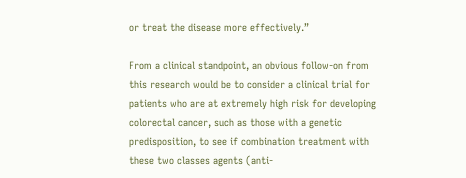or treat the disease more effectively.”

From a clinical standpoint, an obvious follow-on from this research would be to consider a clinical trial for patients who are at extremely high risk for developing colorectal cancer, such as those with a genetic predisposition, to see if combination treatment with these two classes agents (anti-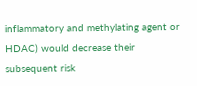inflammatory and methylating agent or HDAC) would decrease their subsequent risk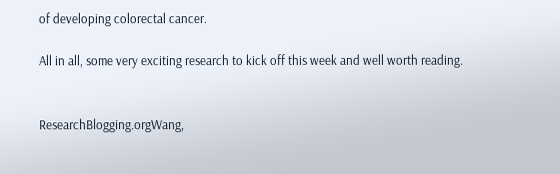of developing colorectal cancer.

All in all, some very exciting research to kick off this week and well worth reading.


ResearchBlogging.orgWang,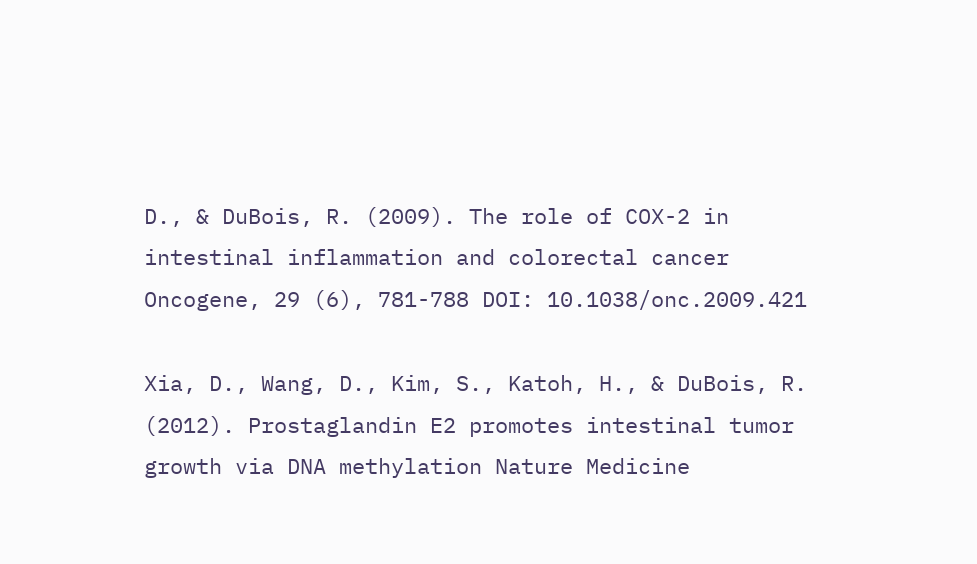D., & DuBois, R. (2009). The role of COX-2 in intestinal inflammation and colorectal cancer Oncogene, 29 (6), 781-788 DOI: 10.1038/onc.2009.421

Xia, D., Wang, D., Kim, S., Katoh, H., & DuBois, R. (2012). Prostaglandin E2 promotes intestinal tumor growth via DNA methylation Nature Medicine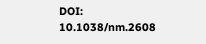DOI: 10.1038/nm.2608